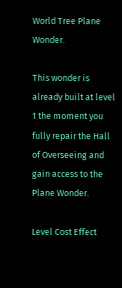World Tree Plane Wonder.

This wonder is already built at level 1 the moment you fully repair the Hall of Overseeing and gain access to the Plane Wonder.

Level Cost Effect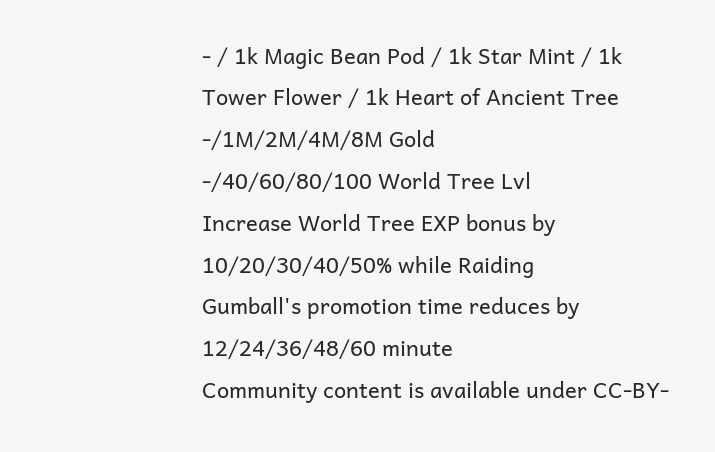- / 1k Magic Bean Pod / 1k Star Mint / 1k Tower Flower / 1k Heart of Ancient Tree
-/1M/2M/4M/8M Gold
-/40/60/80/100 World Tree Lvl
Increase World Tree EXP bonus by 10/20/30/40/50% while Raiding
Gumball's promotion time reduces by 12/24/36/48/60 minute
Community content is available under CC-BY-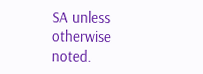SA unless otherwise noted.